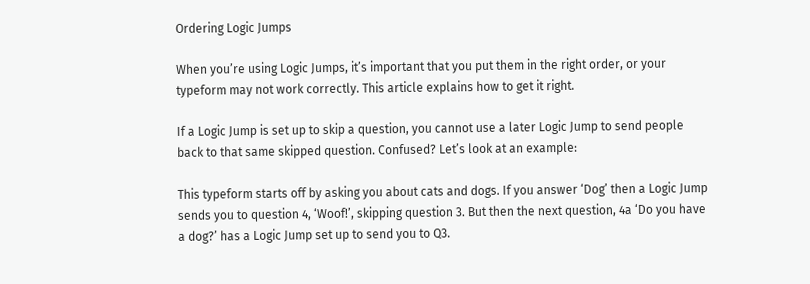Ordering Logic Jumps

When you’re using Logic Jumps, it’s important that you put them in the right order, or your typeform may not work correctly. This article explains how to get it right.

If a Logic Jump is set up to skip a question, you cannot use a later Logic Jump to send people back to that same skipped question. Confused? Let’s look at an example:

This typeform starts off by asking you about cats and dogs. If you answer ‘Dog’ then a Logic Jump sends you to question 4, ‘Woof!’, skipping question 3. But then the next question, 4a ‘Do you have a dog?’ has a Logic Jump set up to send you to Q3.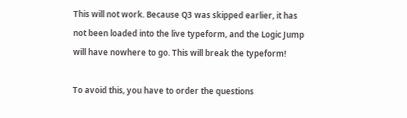This will not work. Because Q3 was skipped earlier, it has not been loaded into the live typeform, and the Logic Jump will have nowhere to go. This will break the typeform!

To avoid this, you have to order the questions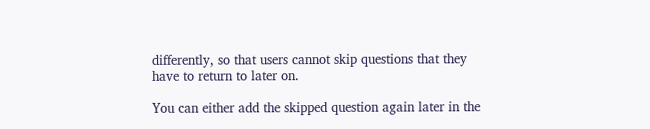differently, so that users cannot skip questions that they have to return to later on.

You can either add the skipped question again later in the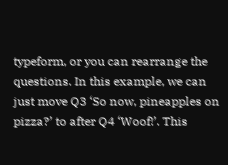typeform, or you can rearrange the questions. In this example, we can just move Q3 ‘So now, pineapples on pizza?’ to after Q4 ‘Woof!’. This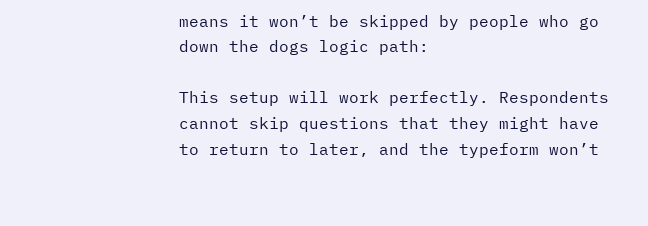means it won’t be skipped by people who go down the dogs logic path:

This setup will work perfectly. Respondents cannot skip questions that they might have to return to later, and the typeform won’t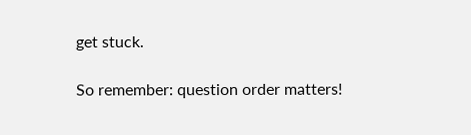get stuck.

So remember: question order matters!